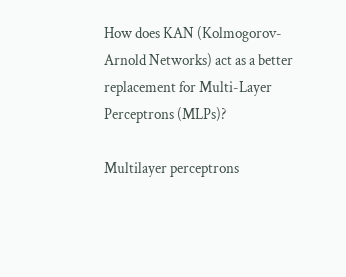How does KAN (Kolmogorov-Arnold Networks) act as a better replacement for Multi-Layer Perceptrons (MLPs)?

Multilayer perceptrons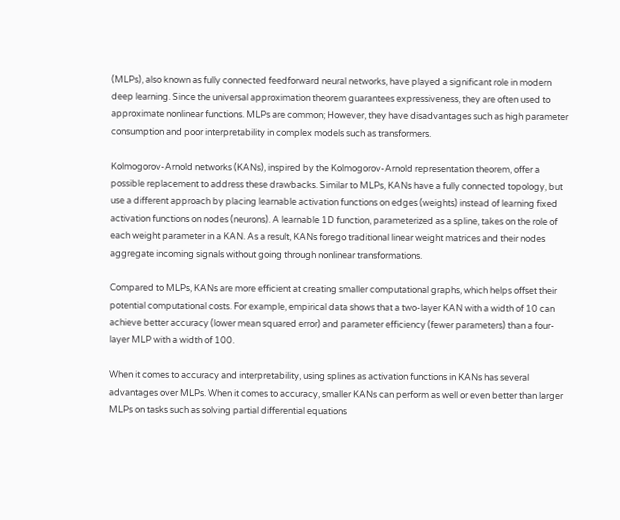(MLPs), also known as fully connected feedforward neural networks, have played a significant role in modern deep learning. Since the universal approximation theorem guarantees expressiveness, they are often used to approximate nonlinear functions. MLPs are common; However, they have disadvantages such as high parameter consumption and poor interpretability in complex models such as transformers.

Kolmogorov-Arnold networks (KANs), inspired by the Kolmogorov-Arnold representation theorem, offer a possible replacement to address these drawbacks. Similar to MLPs, KANs have a fully connected topology, but use a different approach by placing learnable activation functions on edges (weights) instead of learning fixed activation functions on nodes (neurons). A learnable 1D function, parameterized as a spline, takes on the role of each weight parameter in a KAN. As a result, KANs forego traditional linear weight matrices and their nodes aggregate incoming signals without going through nonlinear transformations.

Compared to MLPs, KANs are more efficient at creating smaller computational graphs, which helps offset their potential computational costs. For example, empirical data shows that a two-layer KAN with a width of 10 can achieve better accuracy (lower mean squared error) and parameter efficiency (fewer parameters) than a four-layer MLP with a width of 100.

When it comes to accuracy and interpretability, using splines as activation functions in KANs has several advantages over MLPs. When it comes to accuracy, smaller KANs can perform as well or even better than larger MLPs on tasks such as solving partial differential equations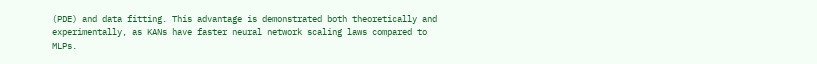(PDE) and data fitting. This advantage is demonstrated both theoretically and experimentally, as KANs have faster neural network scaling laws compared to MLPs.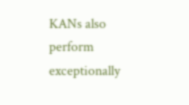KANs also perform exceptionally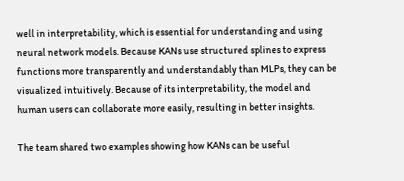well in interpretability, which is essential for understanding and using neural network models. Because KANs use structured splines to express functions more transparently and understandably than MLPs, they can be visualized intuitively. Because of its interpretability, the model and human users can collaborate more easily, resulting in better insights.

The team shared two examples showing how KANs can be useful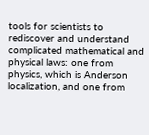tools for scientists to rediscover and understand complicated mathematical and physical laws: one from physics, which is Anderson localization, and one from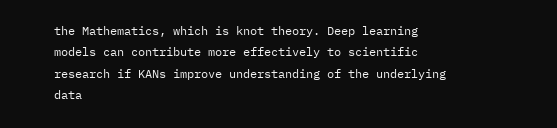the Mathematics, which is knot theory. Deep learning models can contribute more effectively to scientific research if KANs improve understanding of the underlying data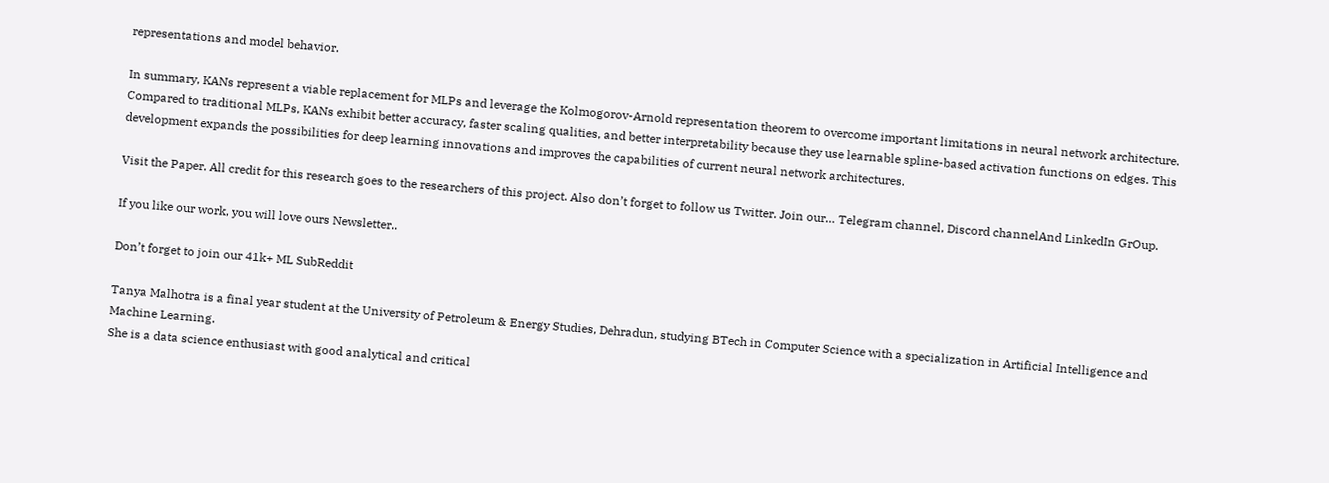representations and model behavior.

In summary, KANs represent a viable replacement for MLPs and leverage the Kolmogorov-Arnold representation theorem to overcome important limitations in neural network architecture. Compared to traditional MLPs, KANs exhibit better accuracy, faster scaling qualities, and better interpretability because they use learnable spline-based activation functions on edges. This development expands the possibilities for deep learning innovations and improves the capabilities of current neural network architectures.

Visit the Paper. All credit for this research goes to the researchers of this project. Also don’t forget to follow us Twitter. Join our… Telegram channel, Discord channelAnd LinkedIn GrOup.

If you like our work, you will love ours Newsletter..

Don’t forget to join our 41k+ ML SubReddit

Tanya Malhotra is a final year student at the University of Petroleum & Energy Studies, Dehradun, studying BTech in Computer Science with a specialization in Artificial Intelligence and Machine Learning.
She is a data science enthusiast with good analytical and critical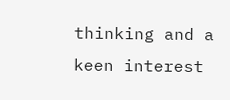thinking and a keen interest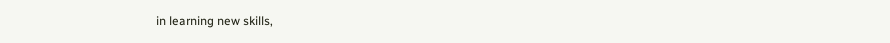in learning new skills,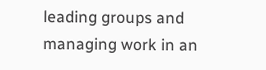leading groups and managing work in an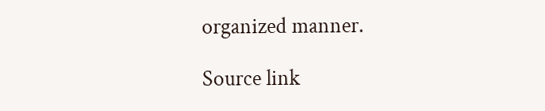organized manner.

Source link